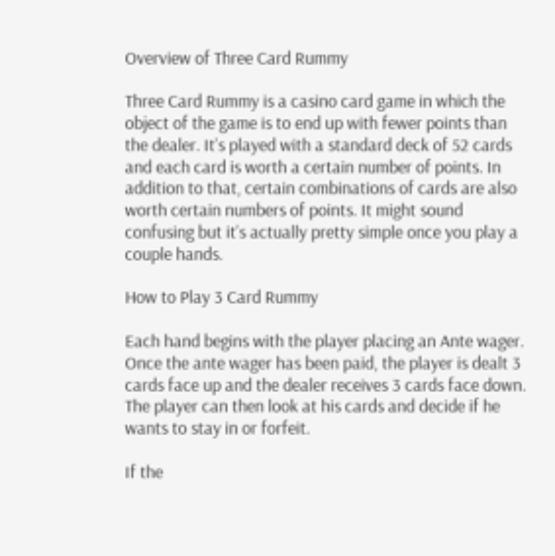Overview of Three Card Rummy

Three Card Rummy is a casino card game in which the object of the game is to end up with fewer points than the dealer. It’s played with a standard deck of 52 cards and each card is worth a certain number of points. In addition to that, certain combinations of cards are also worth certain numbers of points. It might sound confusing but it’s actually pretty simple once you play a couple hands.

How to Play 3 Card Rummy

Each hand begins with the player placing an Ante wager. Once the ante wager has been paid, the player is dealt 3 cards face up and the dealer receives 3 cards face down. The player can then look at his cards and decide if he wants to stay in or forfeit.

If the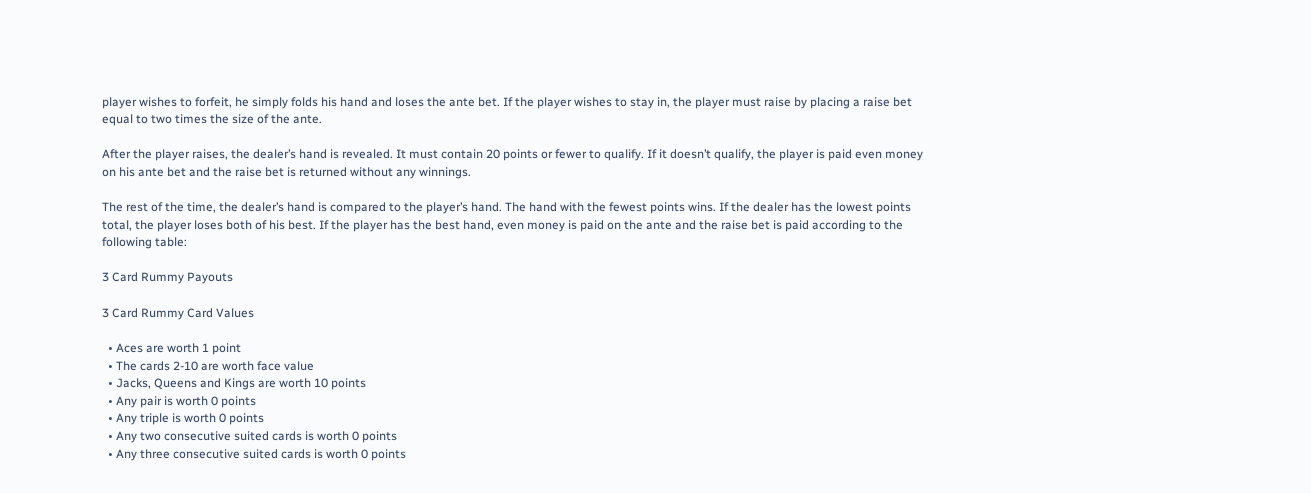player wishes to forfeit, he simply folds his hand and loses the ante bet. If the player wishes to stay in, the player must raise by placing a raise bet equal to two times the size of the ante.

After the player raises, the dealer’s hand is revealed. It must contain 20 points or fewer to qualify. If it doesn’t qualify, the player is paid even money on his ante bet and the raise bet is returned without any winnings.

The rest of the time, the dealer’s hand is compared to the player’s hand. The hand with the fewest points wins. If the dealer has the lowest points total, the player loses both of his best. If the player has the best hand, even money is paid on the ante and the raise bet is paid according to the following table:

3 Card Rummy Payouts

3 Card Rummy Card Values

  • Aces are worth 1 point
  • The cards 2-10 are worth face value
  • Jacks, Queens and Kings are worth 10 points
  • Any pair is worth 0 points
  • Any triple is worth 0 points
  • Any two consecutive suited cards is worth 0 points
  • Any three consecutive suited cards is worth 0 points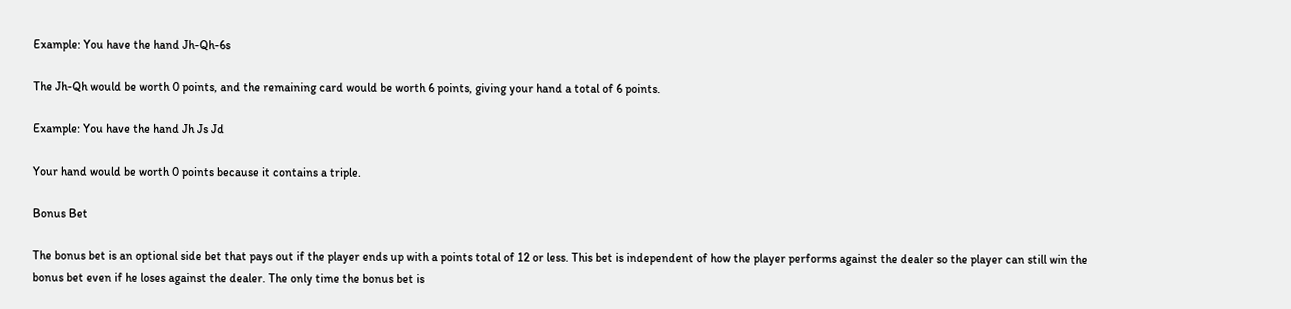Example: You have the hand Jh-Qh-6s

The Jh-Qh would be worth 0 points, and the remaining card would be worth 6 points, giving your hand a total of 6 points.

Example: You have the hand Jh Js Jd

Your hand would be worth 0 points because it contains a triple.

Bonus Bet

The bonus bet is an optional side bet that pays out if the player ends up with a points total of 12 or less. This bet is independent of how the player performs against the dealer so the player can still win the bonus bet even if he loses against the dealer. The only time the bonus bet is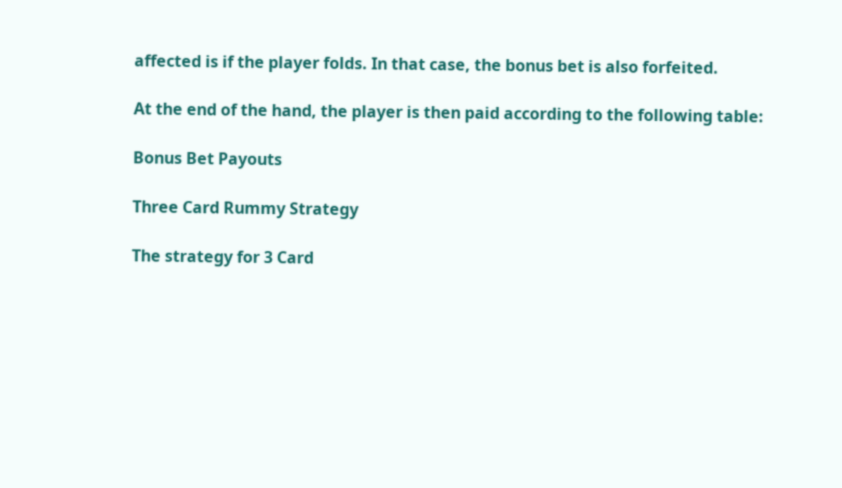affected is if the player folds. In that case, the bonus bet is also forfeited.

At the end of the hand, the player is then paid according to the following table:

Bonus Bet Payouts

Three Card Rummy Strategy

The strategy for 3 Card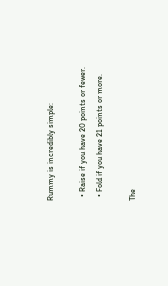Rummy is incredibly simple:

  • Raise if you have 20 points or fewer.
  • Fold if you have 21 points or more.

The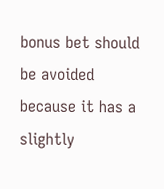bonus bet should be avoided because it has a slightly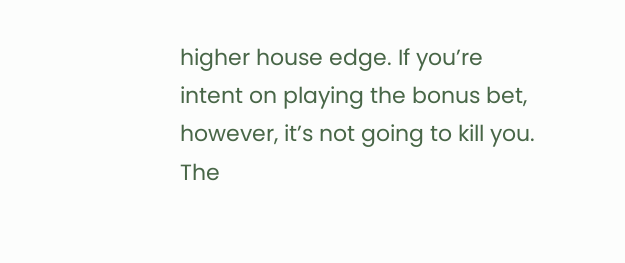higher house edge. If you’re intent on playing the bonus bet, however, it’s not going to kill you. The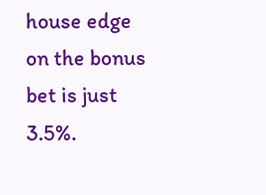house edge on the bonus bet is just 3.5%.